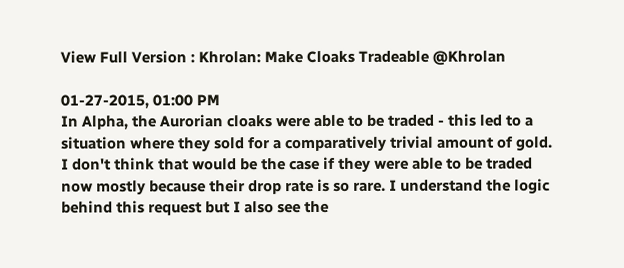View Full Version : Khrolan: Make Cloaks Tradeable @Khrolan

01-27-2015, 01:00 PM
In Alpha, the Aurorian cloaks were able to be traded - this led to a situation where they sold for a comparatively trivial amount of gold. I don't think that would be the case if they were able to be traded now mostly because their drop rate is so rare. I understand the logic behind this request but I also see the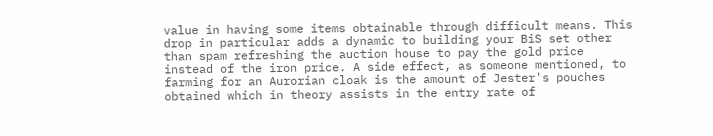value in having some items obtainable through difficult means. This drop in particular adds a dynamic to building your BiS set other than spam refreshing the auction house to pay the gold price instead of the iron price. A side effect, as someone mentioned, to farming for an Aurorian cloak is the amount of Jester's pouches obtained which in theory assists in the entry rate of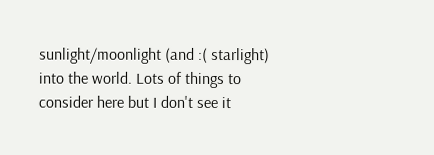sunlight/moonlight (and :( starlight) into the world. Lots of things to consider here but I don't see it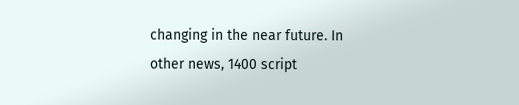changing in the near future. In other news, 1400 script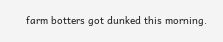farm botters got dunked this morning.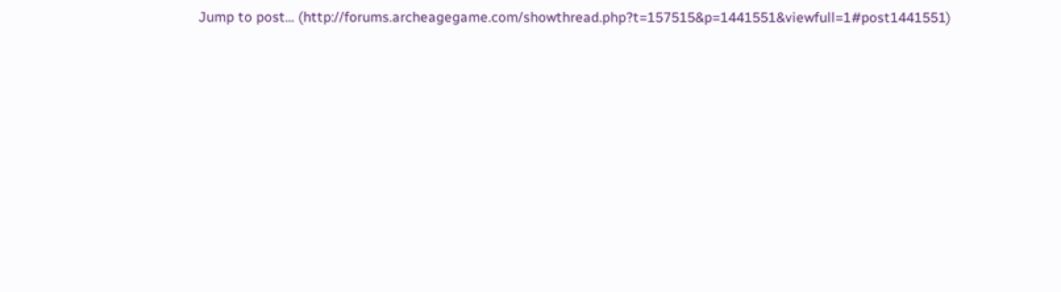Jump to post... (http://forums.archeagegame.com/showthread.php?t=157515&p=1441551&viewfull=1#post1441551)